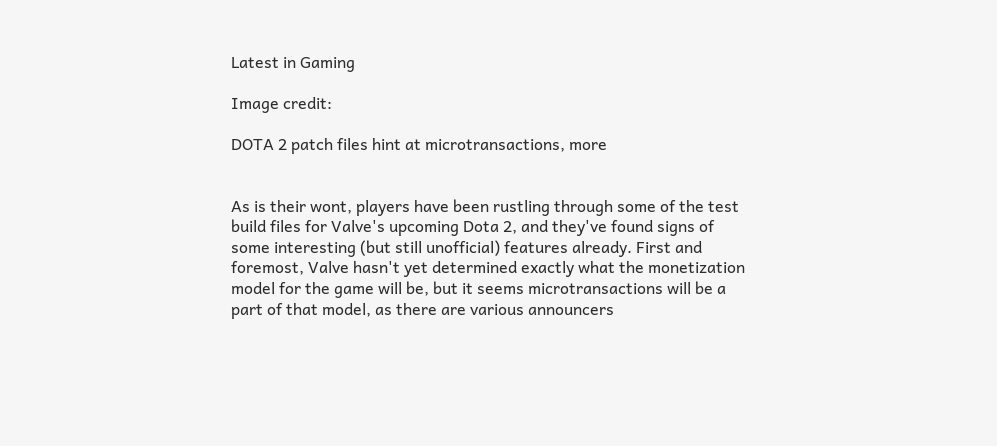Latest in Gaming

Image credit:

DOTA 2 patch files hint at microtransactions, more


As is their wont, players have been rustling through some of the test build files for Valve's upcoming Dota 2, and they've found signs of some interesting (but still unofficial) features already. First and foremost, Valve hasn't yet determined exactly what the monetization model for the game will be, but it seems microtransactions will be a part of that model, as there are various announcers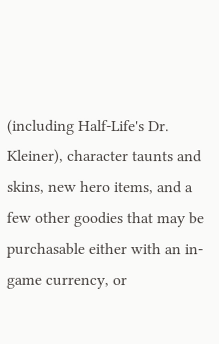(including Half-Life's Dr. Kleiner), character taunts and skins, new hero items, and a few other goodies that may be purchasable either with an in-game currency, or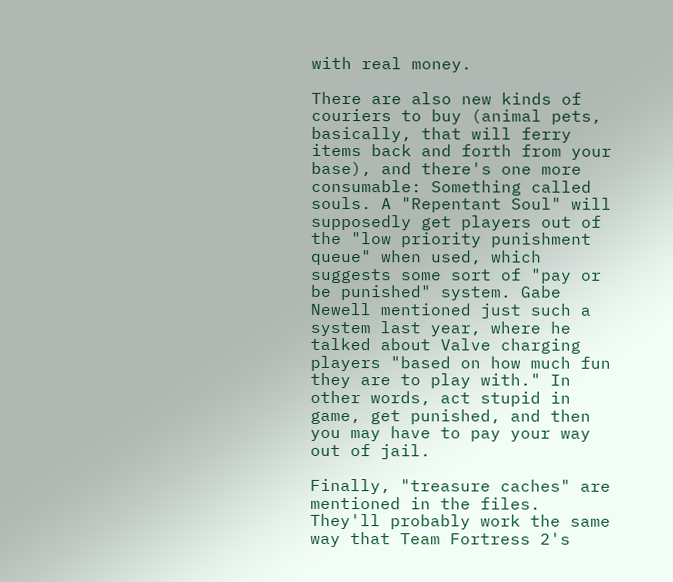with real money.

There are also new kinds of couriers to buy (animal pets, basically, that will ferry items back and forth from your base), and there's one more consumable: Something called souls. A "Repentant Soul" will supposedly get players out of the "low priority punishment queue" when used, which suggests some sort of "pay or be punished" system. Gabe Newell mentioned just such a system last year, where he talked about Valve charging players "based on how much fun they are to play with." In other words, act stupid in game, get punished, and then you may have to pay your way out of jail.

Finally, "treasure caches" are mentioned in the files. They'll probably work the same way that Team Fortress 2's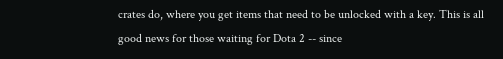crates do, where you get items that need to be unlocked with a key. This is all good news for those waiting for Dota 2 -- since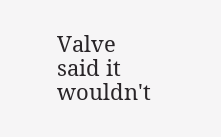Valve said it wouldn't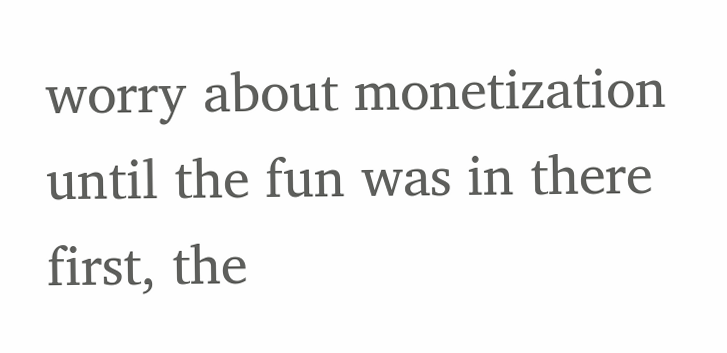worry about monetization until the fun was in there first, the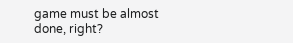game must be almost done, right?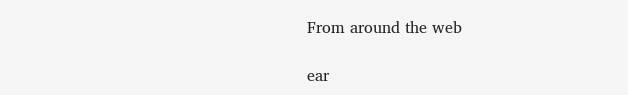From around the web

ear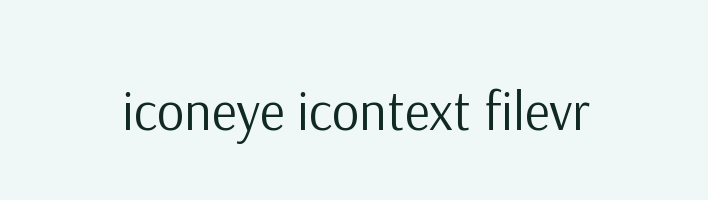iconeye icontext filevr